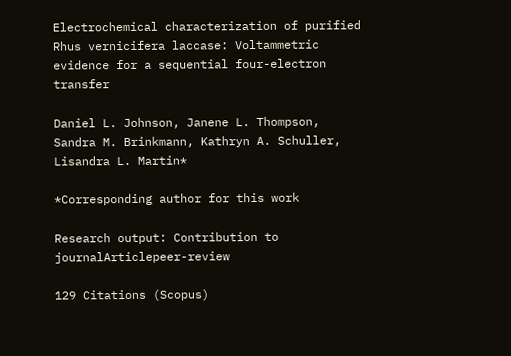Electrochemical characterization of purified Rhus vernicifera laccase: Voltammetric evidence for a sequential four-electron transfer

Daniel L. Johnson, Janene L. Thompson, Sandra M. Brinkmann, Kathryn A. Schuller, Lisandra L. Martin*

*Corresponding author for this work

Research output: Contribution to journalArticlepeer-review

129 Citations (Scopus)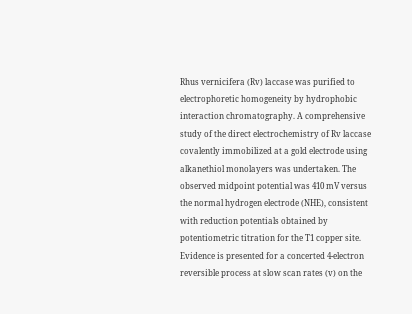Rhus vernicifera (Rv) laccase was purified to electrophoretic homogeneity by hydrophobic interaction chromatography. A comprehensive study of the direct electrochemistry of Rv laccase covalently immobilized at a gold electrode using alkanethiol monolayers was undertaken. The observed midpoint potential was 410 mV versus the normal hydrogen electrode (NHE), consistent with reduction potentials obtained by potentiometric titration for the T1 copper site. Evidence is presented for a concerted 4-electron reversible process at slow scan rates (v) on the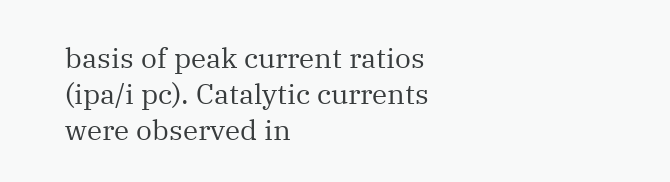basis of peak current ratios (ipa/i pc). Catalytic currents were observed in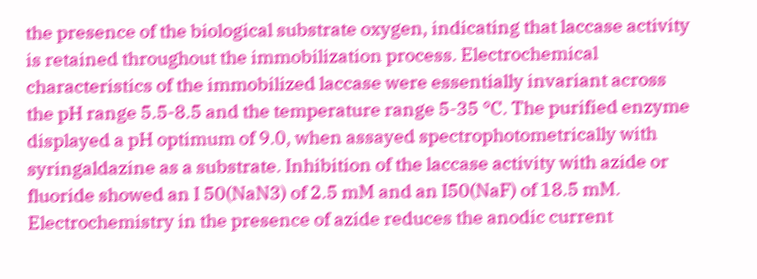the presence of the biological substrate oxygen, indicating that laccase activity is retained throughout the immobilization process. Electrochemical characteristics of the immobilized laccase were essentially invariant across the pH range 5.5-8.5 and the temperature range 5-35 °C. The purified enzyme displayed a pH optimum of 9.0, when assayed spectrophotometrically with syringaldazine as a substrate. Inhibition of the laccase activity with azide or fluoride showed an I 50(NaN3) of 2.5 mM and an I50(NaF) of 18.5 mM. Electrochemistry in the presence of azide reduces the anodic current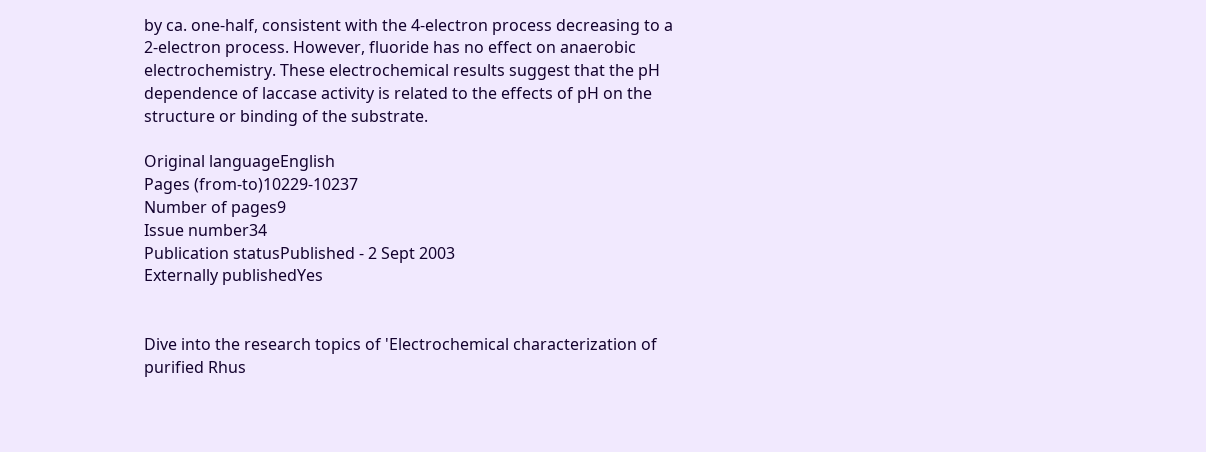by ca. one-half, consistent with the 4-electron process decreasing to a 2-electron process. However, fluoride has no effect on anaerobic electrochemistry. These electrochemical results suggest that the pH dependence of laccase activity is related to the effects of pH on the structure or binding of the substrate.

Original languageEnglish
Pages (from-to)10229-10237
Number of pages9
Issue number34
Publication statusPublished - 2 Sept 2003
Externally publishedYes


Dive into the research topics of 'Electrochemical characterization of purified Rhus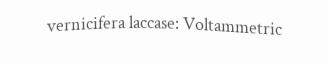vernicifera laccase: Voltammetric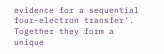evidence for a sequential four-electron transfer'. Together they form a unique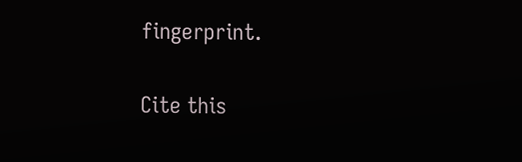fingerprint.

Cite this